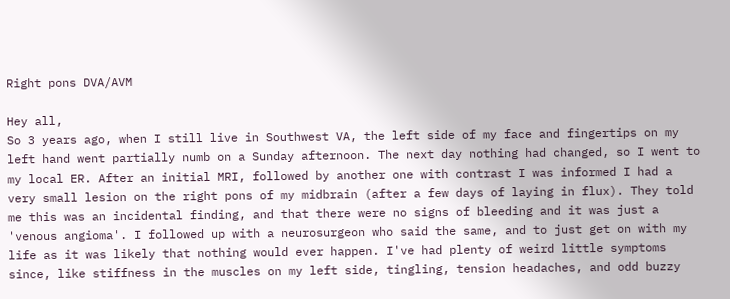Right pons DVA/AVM

Hey all,
So 3 years ago, when I still live in Southwest VA, the left side of my face and fingertips on my left hand went partially numb on a Sunday afternoon. The next day nothing had changed, so I went to my local ER. After an initial MRI, followed by another one with contrast I was informed I had a very small lesion on the right pons of my midbrain (after a few days of laying in flux). They told me this was an incidental finding, and that there were no signs of bleeding and it was just a 'venous angioma'. I followed up with a neurosurgeon who said the same, and to just get on with my life as it was likely that nothing would ever happen. I've had plenty of weird little symptoms since, like stiffness in the muscles on my left side, tingling, tension headaches, and odd buzzy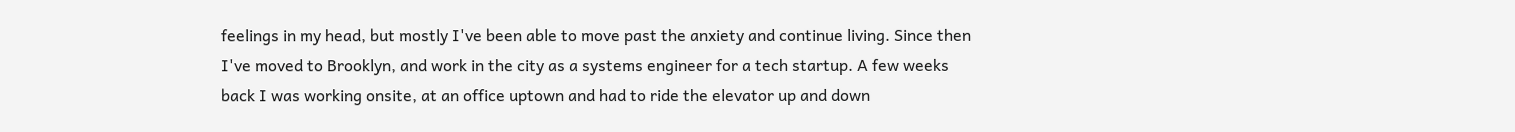feelings in my head, but mostly I've been able to move past the anxiety and continue living. Since then I've moved to Brooklyn, and work in the city as a systems engineer for a tech startup. A few weeks back I was working onsite, at an office uptown and had to ride the elevator up and down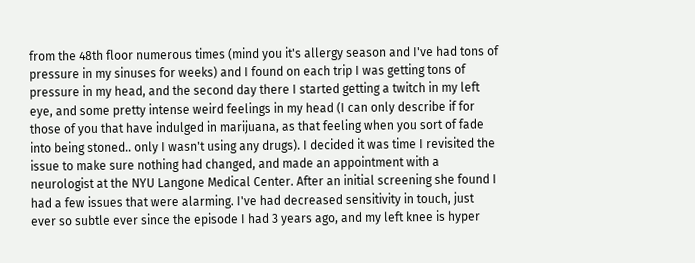from the 48th floor numerous times (mind you it's allergy season and I've had tons of pressure in my sinuses for weeks) and I found on each trip I was getting tons of pressure in my head, and the second day there I started getting a twitch in my left eye, and some pretty intense weird feelings in my head (I can only describe if for those of you that have indulged in marijuana, as that feeling when you sort of fade into being stoned.. only I wasn't using any drugs). I decided it was time I revisited the issue to make sure nothing had changed, and made an appointment with a neurologist at the NYU Langone Medical Center. After an initial screening she found I had a few issues that were alarming. I've had decreased sensitivity in touch, just ever so subtle ever since the episode I had 3 years ago, and my left knee is hyper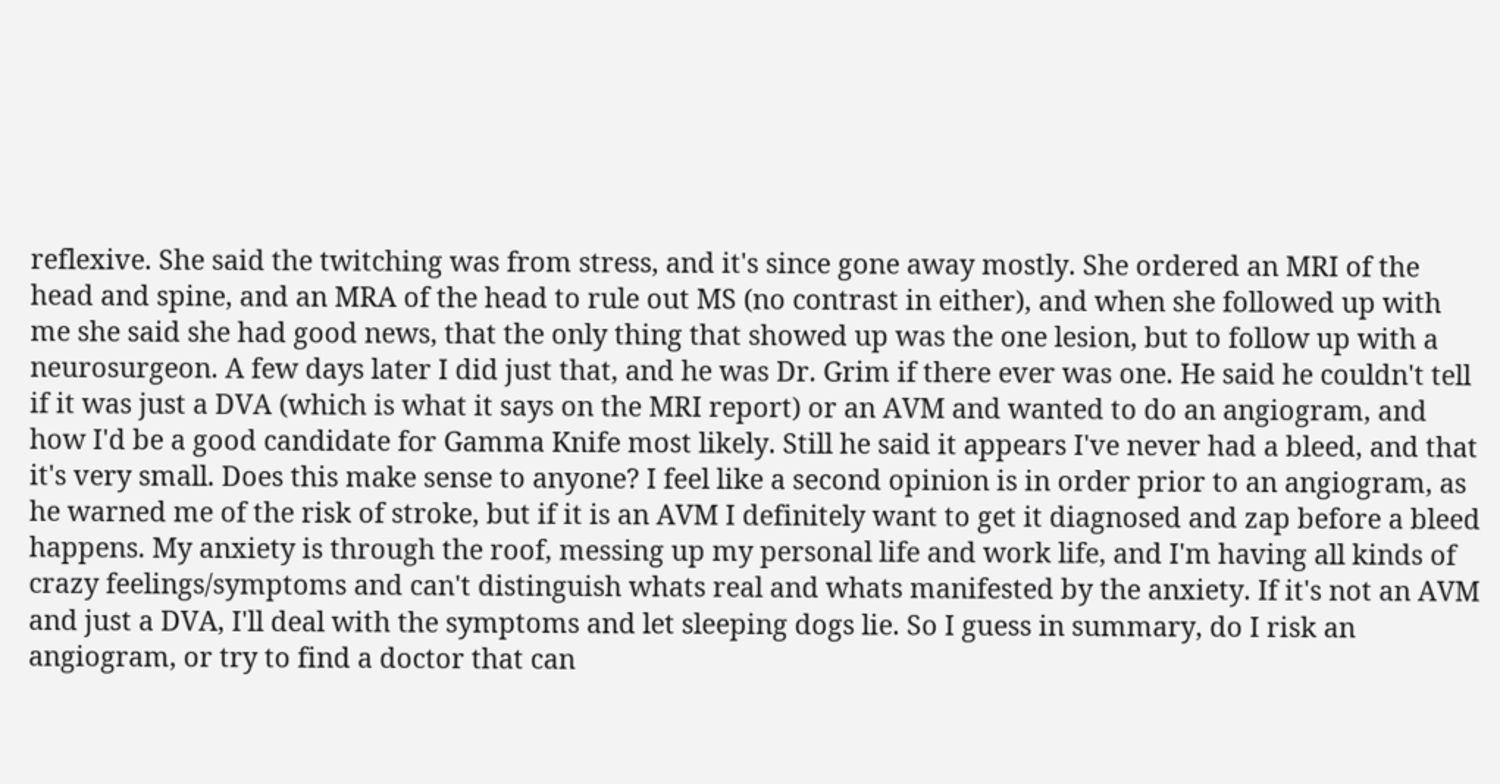reflexive. She said the twitching was from stress, and it's since gone away mostly. She ordered an MRI of the head and spine, and an MRA of the head to rule out MS (no contrast in either), and when she followed up with me she said she had good news, that the only thing that showed up was the one lesion, but to follow up with a neurosurgeon. A few days later I did just that, and he was Dr. Grim if there ever was one. He said he couldn't tell if it was just a DVA (which is what it says on the MRI report) or an AVM and wanted to do an angiogram, and how I'd be a good candidate for Gamma Knife most likely. Still he said it appears I've never had a bleed, and that it's very small. Does this make sense to anyone? I feel like a second opinion is in order prior to an angiogram, as he warned me of the risk of stroke, but if it is an AVM I definitely want to get it diagnosed and zap before a bleed happens. My anxiety is through the roof, messing up my personal life and work life, and I'm having all kinds of crazy feelings/symptoms and can't distinguish whats real and whats manifested by the anxiety. If it's not an AVM and just a DVA, I'll deal with the symptoms and let sleeping dogs lie. So I guess in summary, do I risk an angiogram, or try to find a doctor that can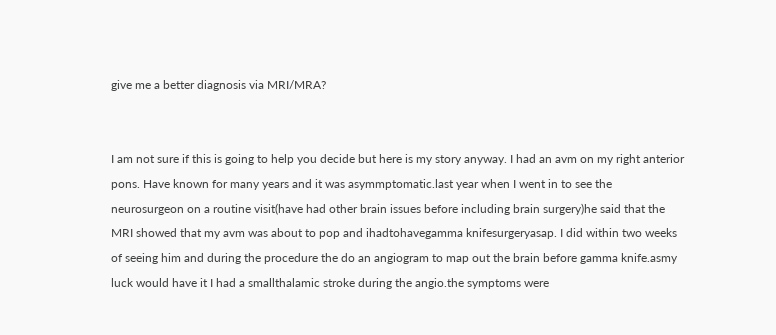give me a better diagnosis via MRI/MRA?


I am not sure if this is going to help you decide but here is my story anyway. I had an avm on my right anterior pons. Have known for many years and it was asymmptomatic.last year when I went in to see the neurosurgeon on a routine visit(have had other brain issues before including brain surgery)he said that the MRI showed that my avm was about to pop and ihadtohavegamma knifesurgeryasap. I did within two weeks of seeing him and during the procedure the do an angiogram to map out the brain before gamma knife.asmy luck would have it I had a smallthalamic stroke during the angio.the symptoms were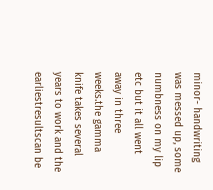minor- handwriting was messed up, some numbness on my lip etc but it all went away in three weeks.the gamma knife takes several years to work and the earliestresultscan be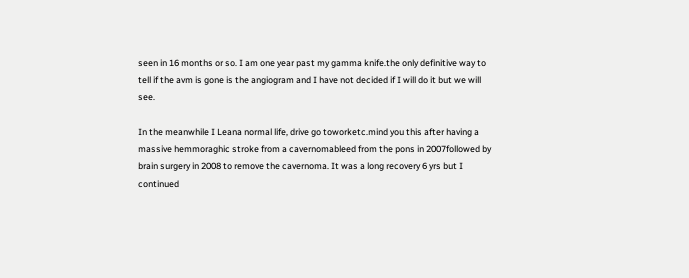seen in 16 months or so. I am one year past my gamma knife.the only definitive way to tell if the avm is gone is the angiogram and I have not decided if I will do it but we will see.

In the meanwhile I Leana normal life, drive go toworketc.mind you this after having a massive hemmoraghic stroke from a cavernomableed from the pons in 2007followed by brain surgery in 2008 to remove the cavernoma. It was a long recovery 6 yrs but I continued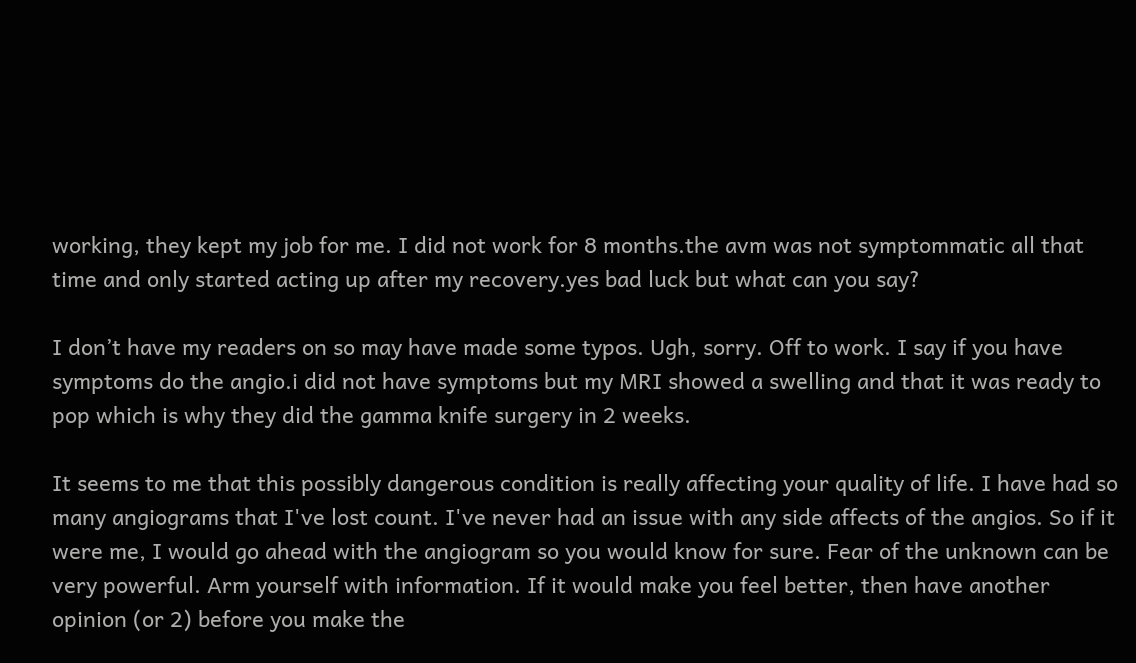working, they kept my job for me. I did not work for 8 months.the avm was not symptommatic all that time and only started acting up after my recovery.yes bad luck but what can you say?

I don’t have my readers on so may have made some typos. Ugh, sorry. Off to work. I say if you have symptoms do the angio.i did not have symptoms but my MRI showed a swelling and that it was ready to pop which is why they did the gamma knife surgery in 2 weeks.

It seems to me that this possibly dangerous condition is really affecting your quality of life. I have had so many angiograms that I've lost count. I've never had an issue with any side affects of the angios. So if it were me, I would go ahead with the angiogram so you would know for sure. Fear of the unknown can be very powerful. Arm yourself with information. If it would make you feel better, then have another opinion (or 2) before you make the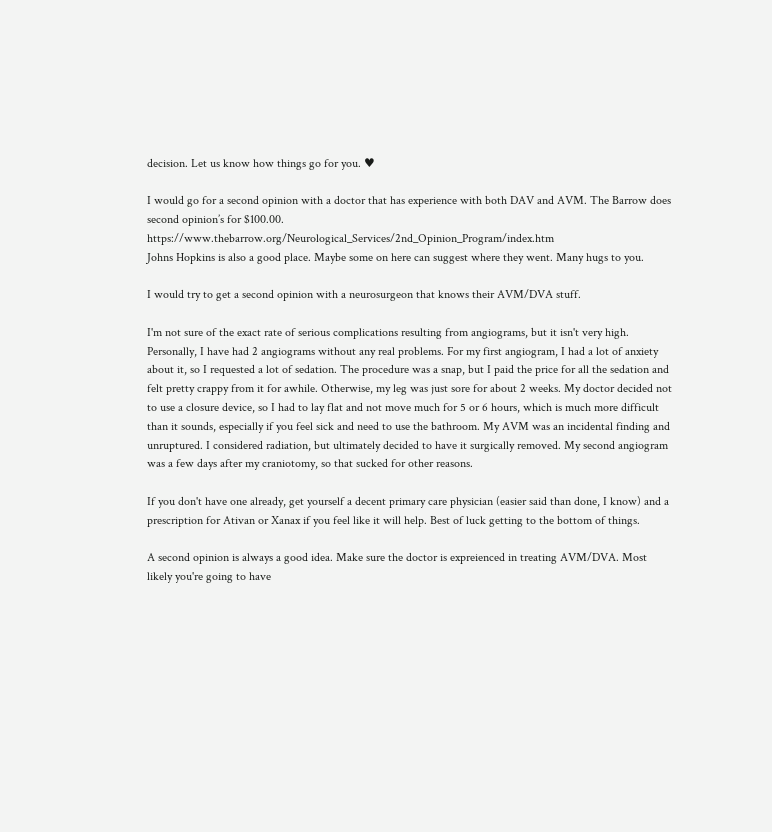decision. Let us know how things go for you. ♥

I would go for a second opinion with a doctor that has experience with both DAV and AVM. The Barrow does second opinion’s for $100.00. https://www.thebarrow.org/Neurological_Services/2nd_Opinion_Program/index.htm
Johns Hopkins is also a good place. Maybe some on here can suggest where they went. Many hugs to you.

I would try to get a second opinion with a neurosurgeon that knows their AVM/DVA stuff.

I'm not sure of the exact rate of serious complications resulting from angiograms, but it isn't very high. Personally, I have had 2 angiograms without any real problems. For my first angiogram, I had a lot of anxiety about it, so I requested a lot of sedation. The procedure was a snap, but I paid the price for all the sedation and felt pretty crappy from it for awhile. Otherwise, my leg was just sore for about 2 weeks. My doctor decided not to use a closure device, so I had to lay flat and not move much for 5 or 6 hours, which is much more difficult than it sounds, especially if you feel sick and need to use the bathroom. My AVM was an incidental finding and unruptured. I considered radiation, but ultimately decided to have it surgically removed. My second angiogram was a few days after my craniotomy, so that sucked for other reasons.

If you don't have one already, get yourself a decent primary care physician (easier said than done, I know) and a prescription for Ativan or Xanax if you feel like it will help. Best of luck getting to the bottom of things.

A second opinion is always a good idea. Make sure the doctor is expreienced in treating AVM/DVA. Most likely you're going to have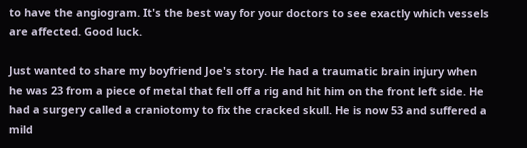to have the angiogram. It's the best way for your doctors to see exactly which vessels are affected. Good luck.

Just wanted to share my boyfriend Joe's story. He had a traumatic brain injury when he was 23 from a piece of metal that fell off a rig and hit him on the front left side. He had a surgery called a craniotomy to fix the cracked skull. He is now 53 and suffered a mild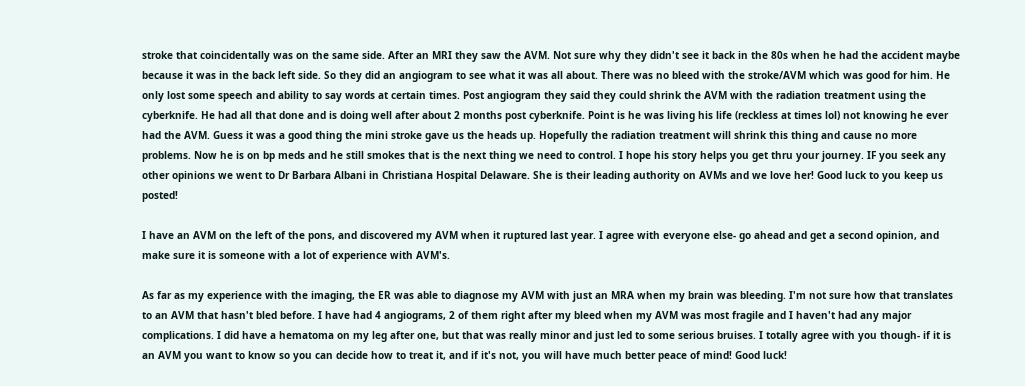stroke that coincidentally was on the same side. After an MRI they saw the AVM. Not sure why they didn't see it back in the 80s when he had the accident maybe because it was in the back left side. So they did an angiogram to see what it was all about. There was no bleed with the stroke/AVM which was good for him. He only lost some speech and ability to say words at certain times. Post angiogram they said they could shrink the AVM with the radiation treatment using the cyberknife. He had all that done and is doing well after about 2 months post cyberknife. Point is he was living his life (reckless at times lol) not knowing he ever had the AVM. Guess it was a good thing the mini stroke gave us the heads up. Hopefully the radiation treatment will shrink this thing and cause no more problems. Now he is on bp meds and he still smokes that is the next thing we need to control. I hope his story helps you get thru your journey. IF you seek any other opinions we went to Dr Barbara Albani in Christiana Hospital Delaware. She is their leading authority on AVMs and we love her! Good luck to you keep us posted!

I have an AVM on the left of the pons, and discovered my AVM when it ruptured last year. I agree with everyone else- go ahead and get a second opinion, and make sure it is someone with a lot of experience with AVM's.

As far as my experience with the imaging, the ER was able to diagnose my AVM with just an MRA when my brain was bleeding. I'm not sure how that translates to an AVM that hasn't bled before. I have had 4 angiograms, 2 of them right after my bleed when my AVM was most fragile and I haven't had any major complications. I did have a hematoma on my leg after one, but that was really minor and just led to some serious bruises. I totally agree with you though- if it is an AVM you want to know so you can decide how to treat it, and if it's not, you will have much better peace of mind! Good luck!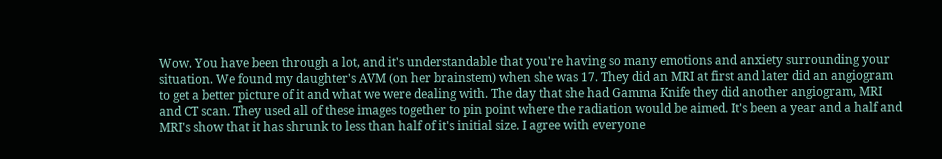Wow. You have been through a lot, and it's understandable that you're having so many emotions and anxiety surrounding your situation. We found my daughter's AVM (on her brainstem) when she was 17. They did an MRI at first and later did an angiogram to get a better picture of it and what we were dealing with. The day that she had Gamma Knife they did another angiogram, MRI and CT scan. They used all of these images together to pin point where the radiation would be aimed. It's been a year and a half and MRI's show that it has shrunk to less than half of it's initial size. I agree with everyone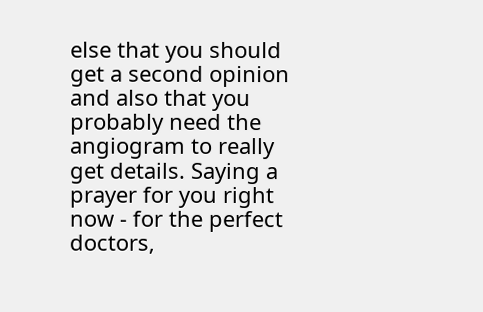else that you should get a second opinion and also that you probably need the angiogram to really get details. Saying a prayer for you right now - for the perfect doctors,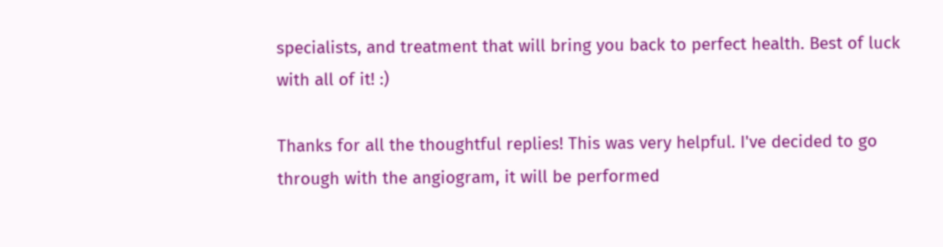specialists, and treatment that will bring you back to perfect health. Best of luck with all of it! :)

Thanks for all the thoughtful replies! This was very helpful. I've decided to go through with the angiogram, it will be performed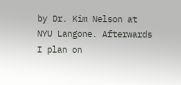by Dr. Kim Nelson at NYU Langone. Afterwards I plan on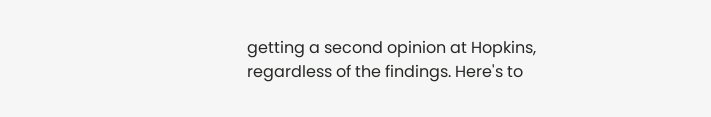getting a second opinion at Hopkins, regardless of the findings. Here's to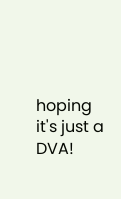hoping it's just a DVA!